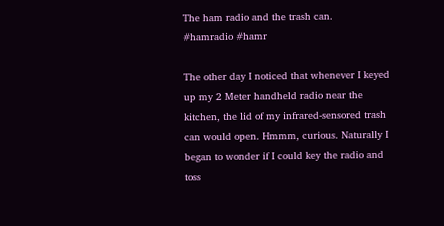The ham radio and the trash can.
#hamradio #hamr

The other day I noticed that whenever I keyed up my 2 Meter handheld radio near the kitchen, the lid of my infrared-sensored trash can would open. Hmmm, curious. Naturally I began to wonder if I could key the radio and toss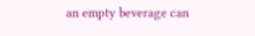an empty beverage can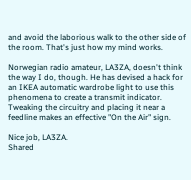and avoid the laborious walk to the other side of the room. That's just how my mind works.

Norwegian radio amateur, LA3ZA, doesn't think the way I do, though. He has devised a hack for an IKEA automatic wardrobe light to use this phenomena to create a transmit indicator. Tweaking the circuitry and placing it near a feedline makes an effective "On the Air" sign.

Nice job, LA3ZA.
Shared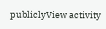publiclyView activity